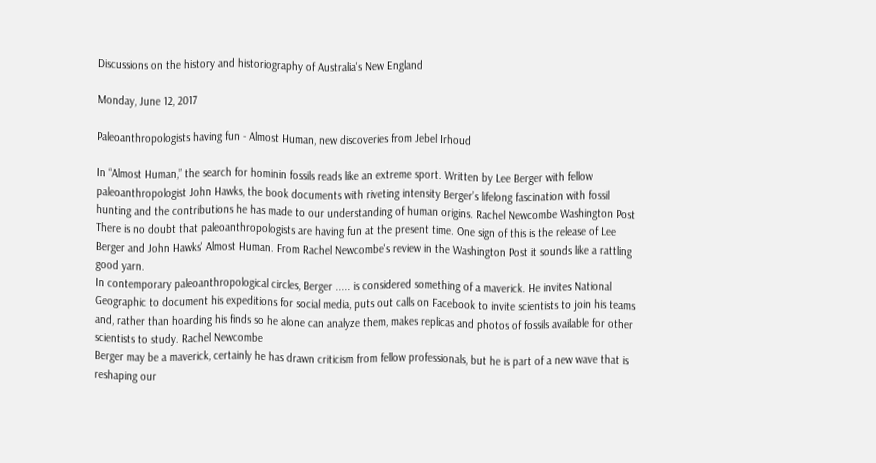Discussions on the history and historiography of Australia's New England

Monday, June 12, 2017

Paleoanthropologists having fun - Almost Human, new discoveries from Jebel Irhoud

In “Almost Human,” the search for hominin fossils reads like an extreme sport. Written by Lee Berger with fellow paleoanthropologist John Hawks, the book documents with riveting intensity Berger’s lifelong fascination with fossil hunting and the contributions he has made to our understanding of human origins. Rachel Newcombe Washington Post
There is no doubt that paleoanthropologists are having fun at the present time. One sign of this is the release of Lee Berger and John Hawks' Almost Human. From Rachel Newcombe's review in the Washington Post it sounds like a rattling good yarn.
In contemporary paleoanthropological circles, Berger ..... is considered something of a maverick. He invites National Geographic to document his expeditions for social media, puts out calls on Facebook to invite scientists to join his teams and, rather than hoarding his finds so he alone can analyze them, makes replicas and photos of fossils available for other scientists to study. Rachel Newcombe
Berger may be a maverick, certainly he has drawn criticism from fellow professionals, but he is part of a new wave that is reshaping our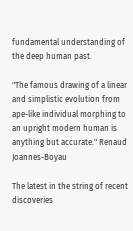fundamental understanding of the deep human past.

"The famous drawing of a linear and simplistic evolution from ape-like individual morphing to an upright modern human is anything but accurate." Renaud Joannes-Boyau

The latest in the string of recent discoveries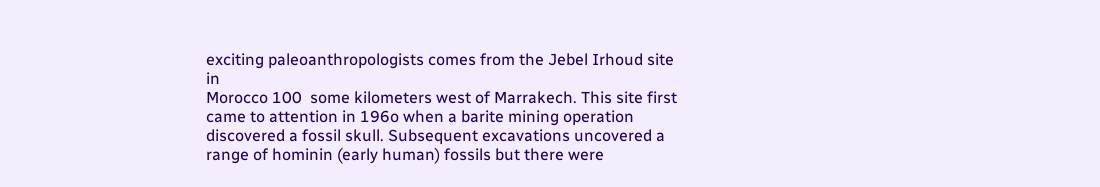exciting paleoanthropologists comes from the Jebel Irhoud site in
Morocco 100  some kilometers west of Marrakech. This site first  came to attention in 196o when a barite mining operation discovered a fossil skull. Subsequent excavations uncovered a range of hominin (early human) fossils but there were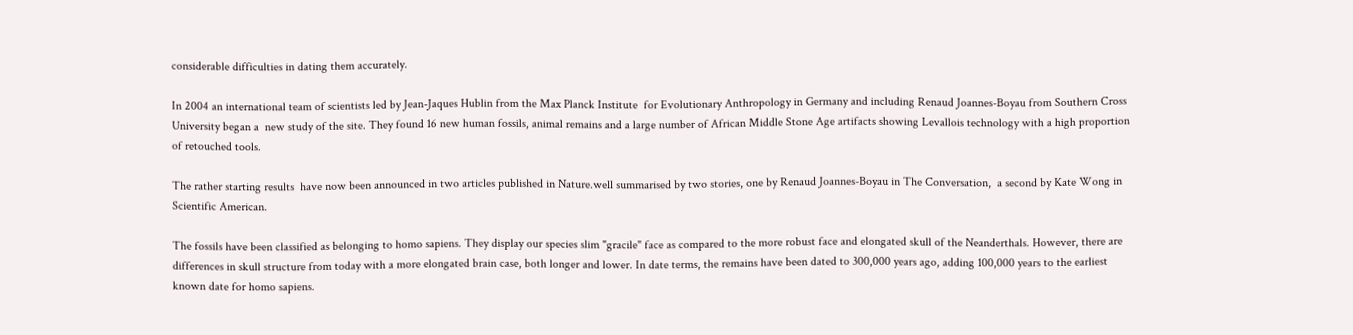considerable difficulties in dating them accurately.

In 2004 an international team of scientists led by Jean-Jaques Hublin from the Max Planck Institute  for Evolutionary Anthropology in Germany and including Renaud Joannes-Boyau from Southern Cross University began a  new study of the site. They found 16 new human fossils, animal remains and a large number of African Middle Stone Age artifacts showing Levallois technology with a high proportion of retouched tools.

The rather starting results  have now been announced in two articles published in Nature.well summarised by two stories, one by Renaud Joannes-Boyau in The Conversation,  a second by Kate Wong in Scientific American.

The fossils have been classified as belonging to homo sapiens. They display our species slim "gracile" face as compared to the more robust face and elongated skull of the Neanderthals. However, there are differences in skull structure from today with a more elongated brain case, both longer and lower. In date terms, the remains have been dated to 300,000 years ago, adding 100,000 years to the earliest known date for homo sapiens.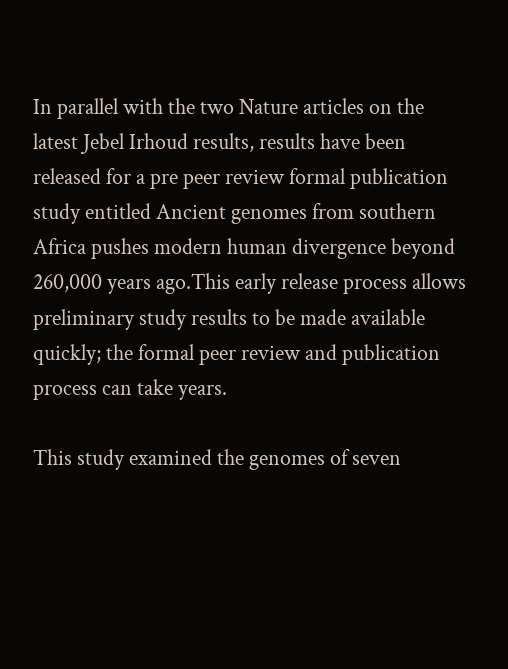In parallel with the two Nature articles on the latest Jebel Irhoud results, results have been released for a pre peer review formal publication study entitled Ancient genomes from southern Africa pushes modern human divergence beyond 260,000 years ago.This early release process allows  preliminary study results to be made available quickly; the formal peer review and publication process can take years.

This study examined the genomes of seven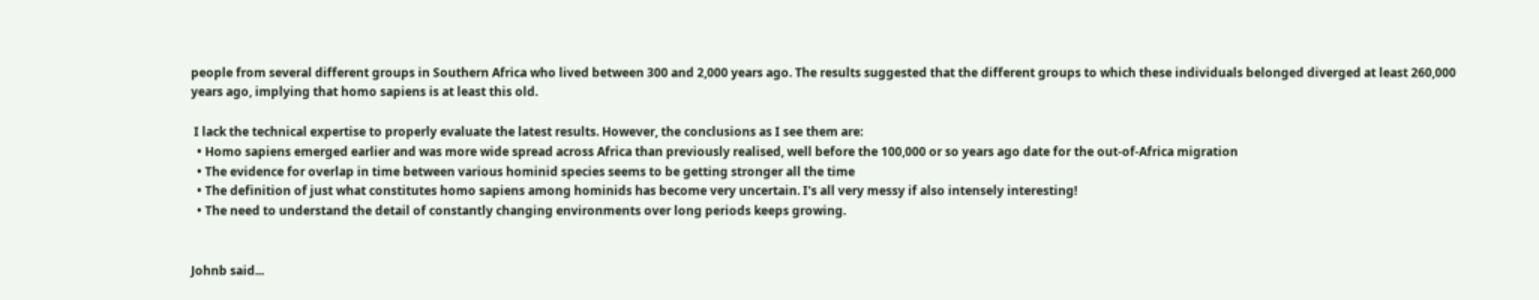people from several different groups in Southern Africa who lived between 300 and 2,000 years ago. The results suggested that the different groups to which these individuals belonged diverged at least 260,000 years ago, implying that homo sapiens is at least this old.

 I lack the technical expertise to properly evaluate the latest results. However, the conclusions as I see them are:
  • Homo sapiens emerged earlier and was more wide spread across Africa than previously realised, well before the 100,000 or so years ago date for the out-of-Africa migration
  • The evidence for overlap in time between various hominid species seems to be getting stronger all the time
  • The definition of just what constitutes homo sapiens among hominids has become very uncertain. I's all very messy if also intensely interesting!
  • The need to understand the detail of constantly changing environments over long periods keeps growing.


Johnb said...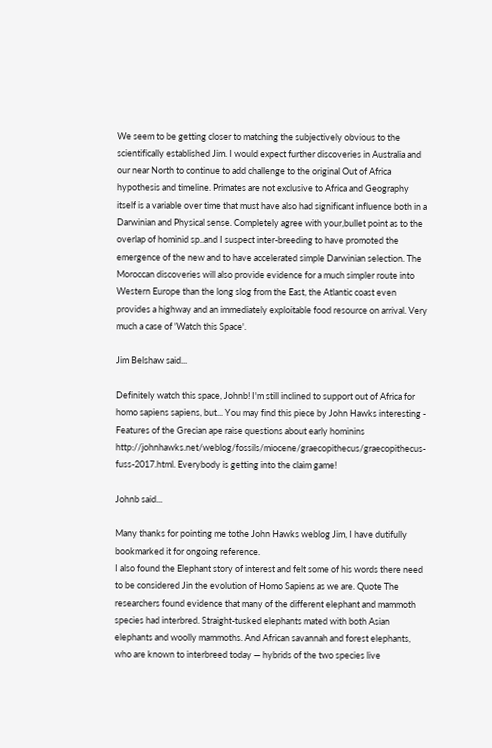We seem to be getting closer to matching the subjectively obvious to the scientifically established Jim. I would expect further discoveries in Australia and our near North to continue to add challenge to the original Out of Africa hypothesis and timeline. Primates are not exclusive to Africa and Geography itself is a variable over time that must have also had significant influence both in a Darwinian and Physical sense. Completely agree with your,bullet point as to the overlap of hominid sp..and I suspect inter-breeding to have promoted the emergence of the new and to have accelerated simple Darwinian selection. The Moroccan discoveries will also provide evidence for a much simpler route into Western Europe than the long slog from the East, the Atlantic coast even provides a highway and an immediately exploitable food resource on arrival. Very much a case of 'Watch this Space'.

Jim Belshaw said...

Definitely watch this space, Johnb! I'm still inclined to support out of Africa for homo sapiens sapiens, but... You may find this piece by John Hawks interesting - Features of the Grecian ape raise questions about early hominins http://johnhawks.net/weblog/fossils/miocene/graecopithecus/graecopithecus-fuss-2017.html. Everybody is getting into the claim game!

Johnb said...

Many thanks for pointing me tothe John Hawks weblog Jim, I have dutifully bookmarked it for ongoing reference.
I also found the Elephant story of interest and felt some of his words there need to be considered Jin the evolution of Homo Sapiens as we are. Quote The researchers found evidence that many of the different elephant and mammoth species had interbred. Straight-tusked elephants mated with both Asian elephants and woolly mammoths. And African savannah and forest elephants, who are known to interbreed today — hybrids of the two species live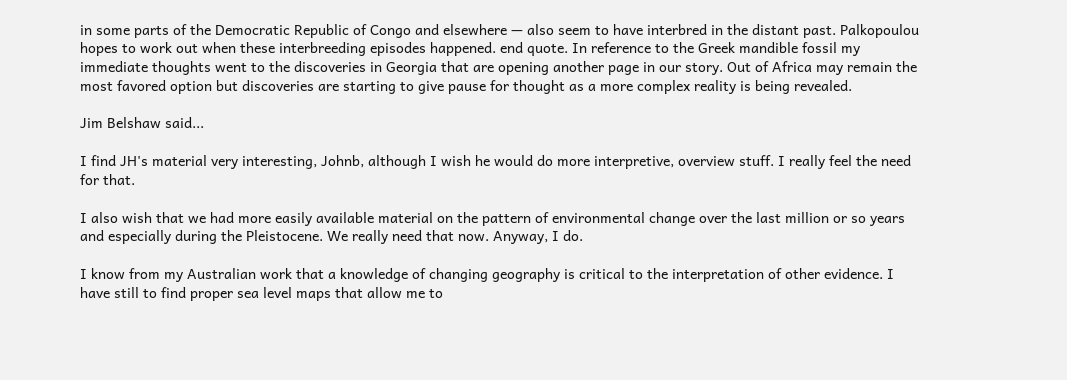in some parts of the Democratic Republic of Congo and elsewhere — also seem to have interbred in the distant past. Palkopoulou hopes to work out when these interbreeding episodes happened. end quote. In reference to the Greek mandible fossil my immediate thoughts went to the discoveries in Georgia that are opening another page in our story. Out of Africa may remain the most favored option but discoveries are starting to give pause for thought as a more complex reality is being revealed.

Jim Belshaw said...

I find JH's material very interesting, Johnb, although I wish he would do more interpretive, overview stuff. I really feel the need for that.

I also wish that we had more easily available material on the pattern of environmental change over the last million or so years and especially during the Pleistocene. We really need that now. Anyway, I do.

I know from my Australian work that a knowledge of changing geography is critical to the interpretation of other evidence. I have still to find proper sea level maps that allow me to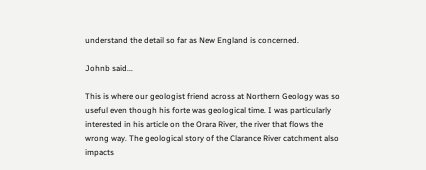understand the detail so far as New England is concerned.

Johnb said...

This is where our geologist friend across at Northern Geology was so useful even though his forte was geological time. I was particularly interested in his article on the Orara River, the river that flows the wrong way. The geological story of the Clarance River catchment also impacts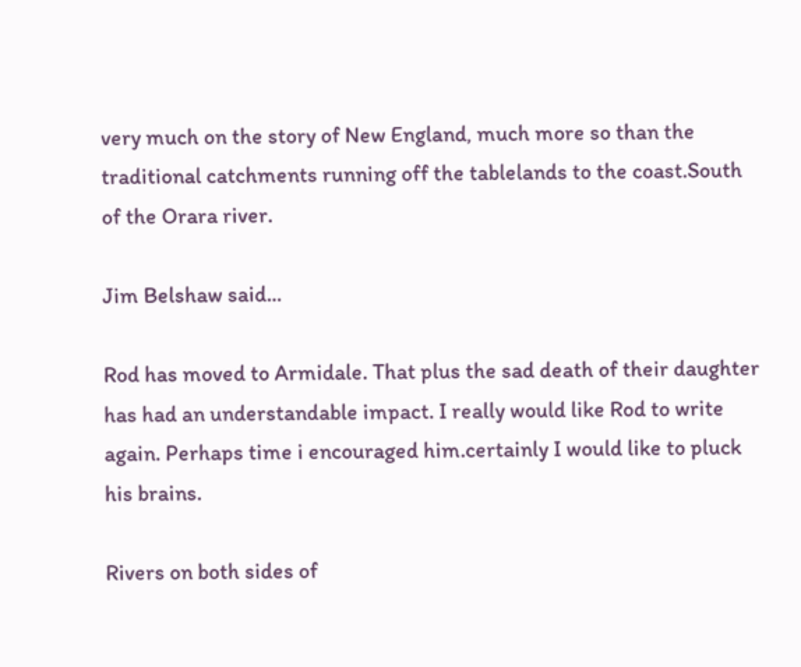very much on the story of New England, much more so than the traditional catchments running off the tablelands to the coast.South of the Orara river.

Jim Belshaw said...

Rod has moved to Armidale. That plus the sad death of their daughter has had an understandable impact. I really would like Rod to write again. Perhaps time i encouraged him.certainly I would like to pluck his brains.

Rivers on both sides of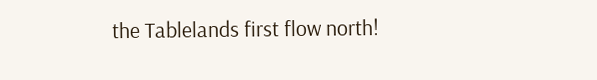the Tablelands first flow north!